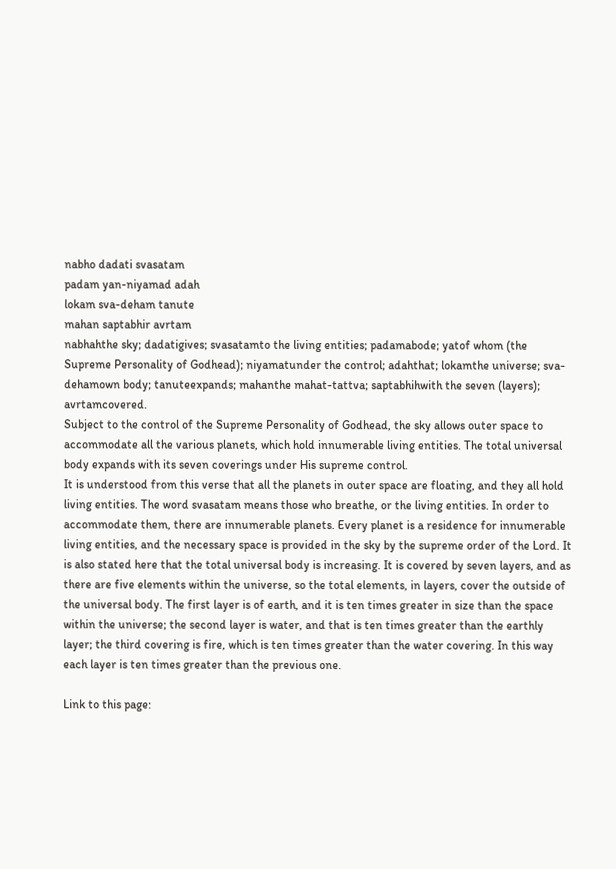nabho dadati svasatam
padam yan-niyamad adah
lokam sva-deham tanute
mahan saptabhir avrtam
nabhahthe sky; dadatigives; svasatamto the living entities; padamabode; yatof whom (the Supreme Personality of Godhead); niyamatunder the control; adahthat; lokamthe universe; sva-dehamown body; tanuteexpands; mahanthe mahat-tattva; saptabhihwith the seven (layers); avrtamcovered.
Subject to the control of the Supreme Personality of Godhead, the sky allows outer space to accommodate all the various planets, which hold innumerable living entities. The total universal body expands with its seven coverings under His supreme control.
It is understood from this verse that all the planets in outer space are floating, and they all hold living entities. The word svasatam means those who breathe, or the living entities. In order to accommodate them, there are innumerable planets. Every planet is a residence for innumerable living entities, and the necessary space is provided in the sky by the supreme order of the Lord. It is also stated here that the total universal body is increasing. It is covered by seven layers, and as there are five elements within the universe, so the total elements, in layers, cover the outside of the universal body. The first layer is of earth, and it is ten times greater in size than the space within the universe; the second layer is water, and that is ten times greater than the earthly layer; the third covering is fire, which is ten times greater than the water covering. In this way each layer is ten times greater than the previous one.

Link to this page: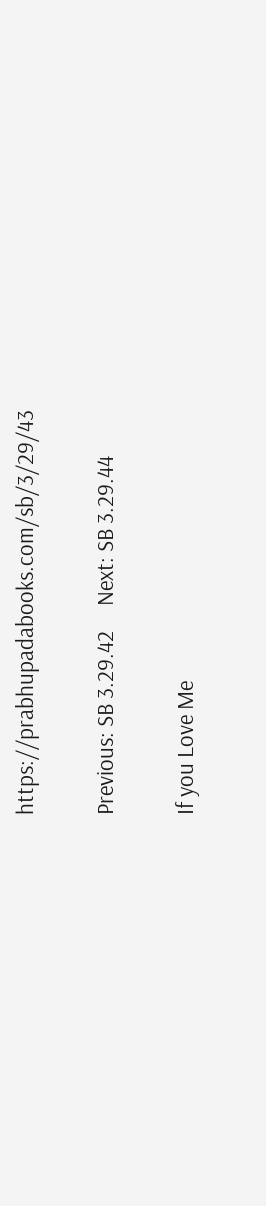https://prabhupadabooks.com/sb/3/29/43

Previous: SB 3.29.42     Next: SB 3.29.44

If you Love Me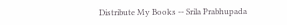Distribute My Books -- Srila Prabhupada